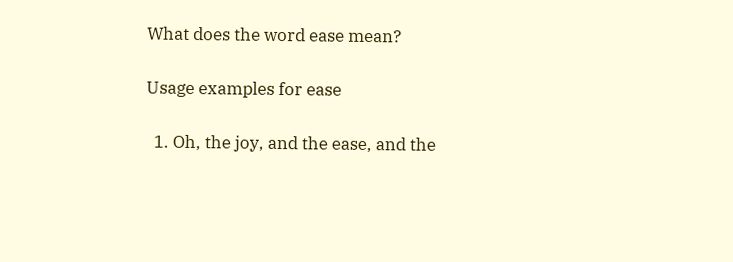What does the word ease mean?

Usage examples for ease

  1. Oh, the joy, and the ease, and the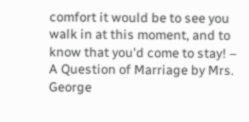comfort it would be to see you walk in at this moment, and to know that you'd come to stay! – A Question of Marriage by Mrs. George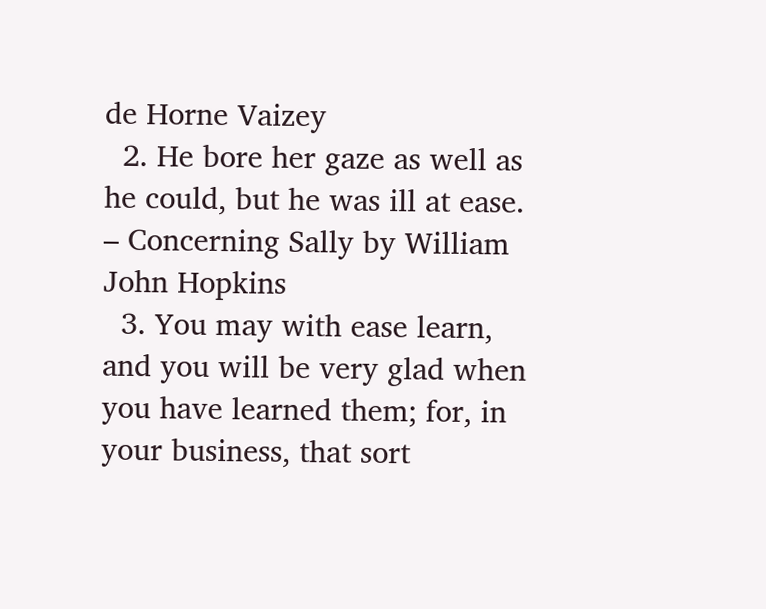de Horne Vaizey
  2. He bore her gaze as well as he could, but he was ill at ease. – Concerning Sally by William John Hopkins
  3. You may with ease learn, and you will be very glad when you have learned them; for, in your business, that sort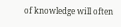of knowledge will often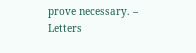prove necessary. – Letters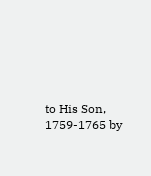to His Son, 1759-1765 by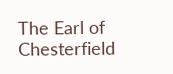The Earl of Chesterfield